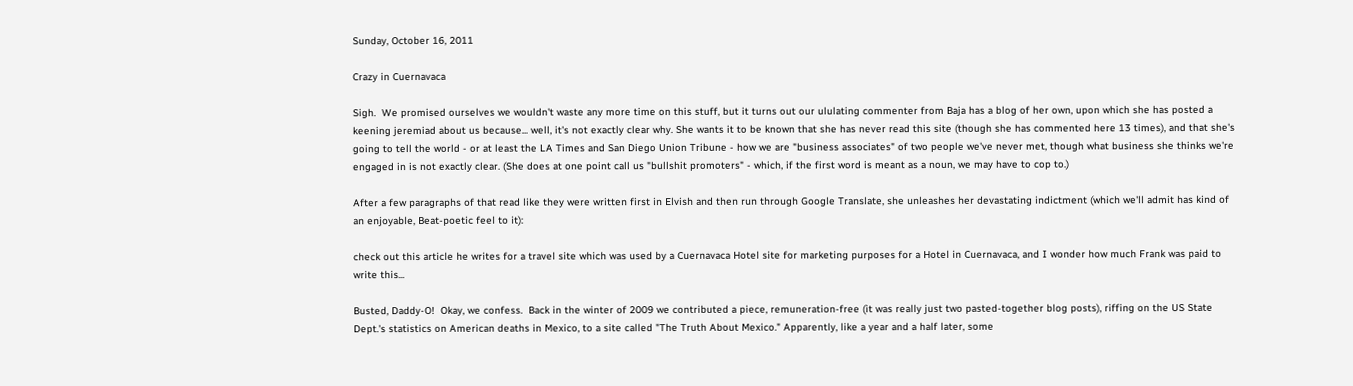Sunday, October 16, 2011

Crazy in Cuernavaca

Sigh.  We promised ourselves we wouldn't waste any more time on this stuff, but it turns out our ululating commenter from Baja has a blog of her own, upon which she has posted a keening jeremiad about us because... well, it's not exactly clear why. She wants it to be known that she has never read this site (though she has commented here 13 times), and that she's going to tell the world - or at least the LA Times and San Diego Union Tribune - how we are "business associates" of two people we've never met, though what business she thinks we're engaged in is not exactly clear. (She does at one point call us "bullshit promoters" - which, if the first word is meant as a noun, we may have to cop to.)

After a few paragraphs of that read like they were written first in Elvish and then run through Google Translate, she unleashes her devastating indictment (which we'll admit has kind of an enjoyable, Beat-poetic feel to it):

check out this article he writes for a travel site which was used by a Cuernavaca Hotel site for marketing purposes for a Hotel in Cuernavaca, and I wonder how much Frank was paid to write this...

Busted, Daddy-O!  Okay, we confess.  Back in the winter of 2009 we contributed a piece, remuneration-free (it was really just two pasted-together blog posts), riffing on the US State Dept.'s statistics on American deaths in Mexico, to a site called "The Truth About Mexico." Apparently, like a year and a half later, some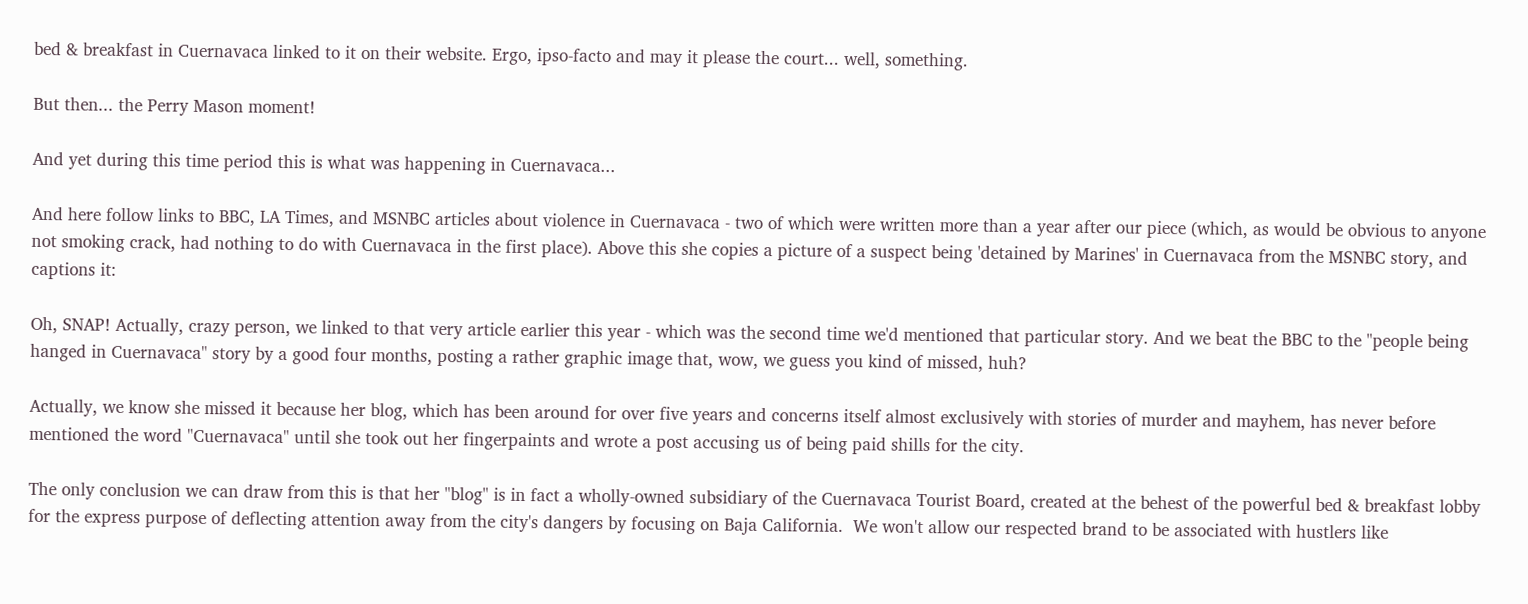bed & breakfast in Cuernavaca linked to it on their website. Ergo, ipso-facto and may it please the court... well, something.

But then... the Perry Mason moment!

And yet during this time period this is what was happening in Cuernavaca...

And here follow links to BBC, LA Times, and MSNBC articles about violence in Cuernavaca - two of which were written more than a year after our piece (which, as would be obvious to anyone not smoking crack, had nothing to do with Cuernavaca in the first place). Above this she copies a picture of a suspect being 'detained by Marines' in Cuernavaca from the MSNBC story, and captions it:

Oh, SNAP! Actually, crazy person, we linked to that very article earlier this year - which was the second time we'd mentioned that particular story. And we beat the BBC to the "people being hanged in Cuernavaca" story by a good four months, posting a rather graphic image that, wow, we guess you kind of missed, huh?

Actually, we know she missed it because her blog, which has been around for over five years and concerns itself almost exclusively with stories of murder and mayhem, has never before mentioned the word "Cuernavaca" until she took out her fingerpaints and wrote a post accusing us of being paid shills for the city.

The only conclusion we can draw from this is that her "blog" is in fact a wholly-owned subsidiary of the Cuernavaca Tourist Board, created at the behest of the powerful bed & breakfast lobby for the express purpose of deflecting attention away from the city's dangers by focusing on Baja California.  We won't allow our respected brand to be associated with hustlers like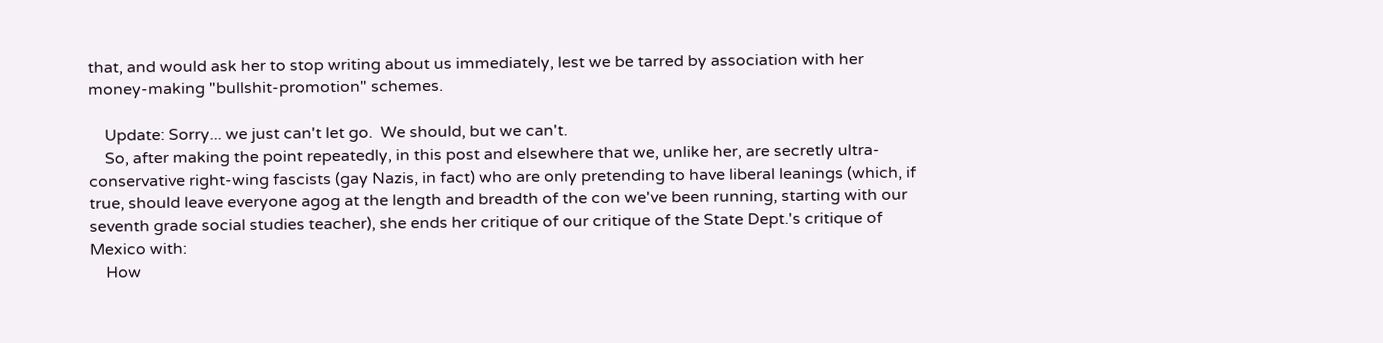that, and would ask her to stop writing about us immediately, lest we be tarred by association with her money-making "bullshit-promotion" schemes.

    Update: Sorry... we just can't let go.  We should, but we can't.
    So, after making the point repeatedly, in this post and elsewhere that we, unlike her, are secretly ultra-conservative right-wing fascists (gay Nazis, in fact) who are only pretending to have liberal leanings (which, if true, should leave everyone agog at the length and breadth of the con we've been running, starting with our seventh grade social studies teacher), she ends her critique of our critique of the State Dept.'s critique of Mexico with:
    How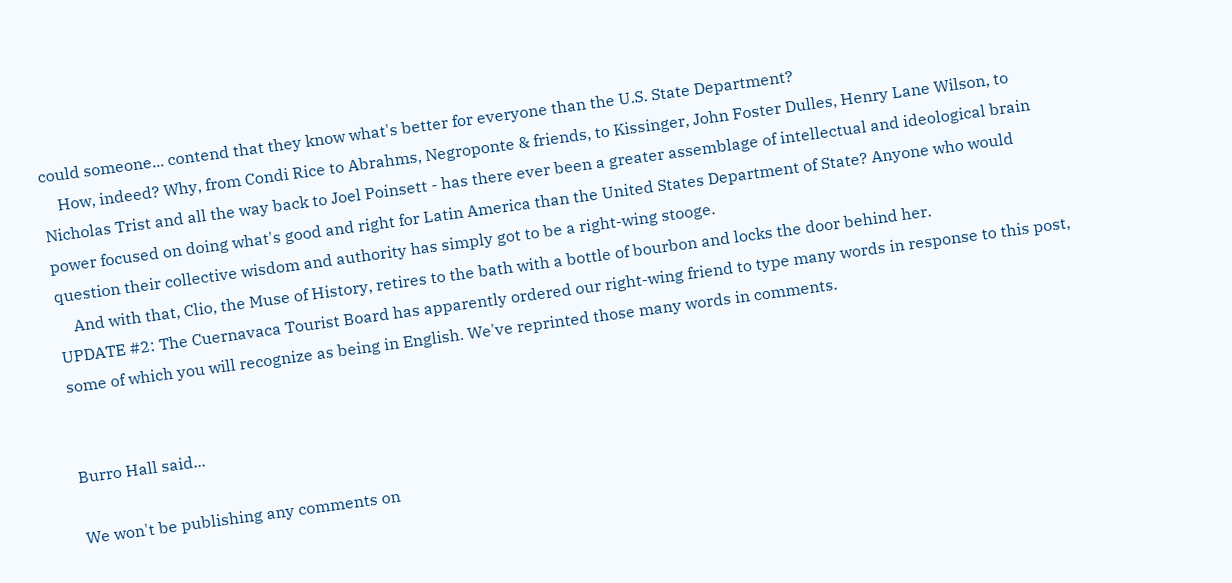could someone... contend that they know what's better for everyone than the U.S. State Department?
    How, indeed? Why, from Condi Rice to Abrahms, Negroponte & friends, to Kissinger, John Foster Dulles, Henry Lane Wilson, to Nicholas Trist and all the way back to Joel Poinsett - has there ever been a greater assemblage of intellectual and ideological brain power focused on doing what's good and right for Latin America than the United States Department of State? Anyone who would question their collective wisdom and authority has simply got to be a right-wing stooge.
    And with that, Clio, the Muse of History, retires to the bath with a bottle of bourbon and locks the door behind her.
UPDATE #2: The Cuernavaca Tourist Board has apparently ordered our right-wing friend to type many words in response to this post, some of which you will recognize as being in English. We've reprinted those many words in comments.


Burro Hall said...

We won't be publishing any comments on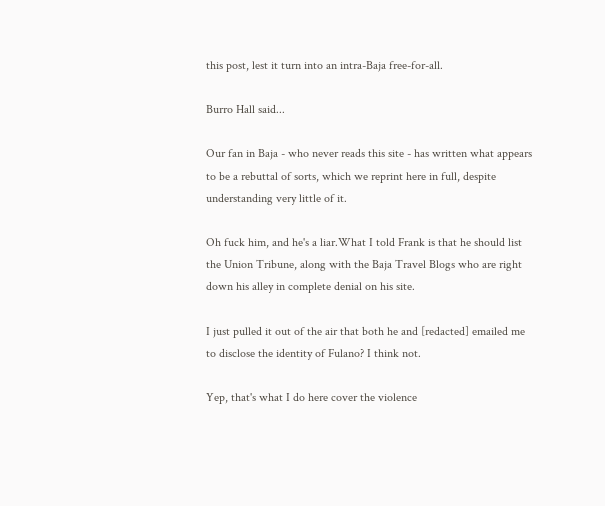this post, lest it turn into an intra-Baja free-for-all.

Burro Hall said...

Our fan in Baja - who never reads this site - has written what appears to be a rebuttal of sorts, which we reprint here in full, despite understanding very little of it.

Oh fuck him, and he's a liar.What I told Frank is that he should list the Union Tribune, along with the Baja Travel Blogs who are right down his alley in complete denial on his site.

I just pulled it out of the air that both he and [redacted] emailed me to disclose the identity of Fulano? I think not.

Yep, that's what I do here cover the violence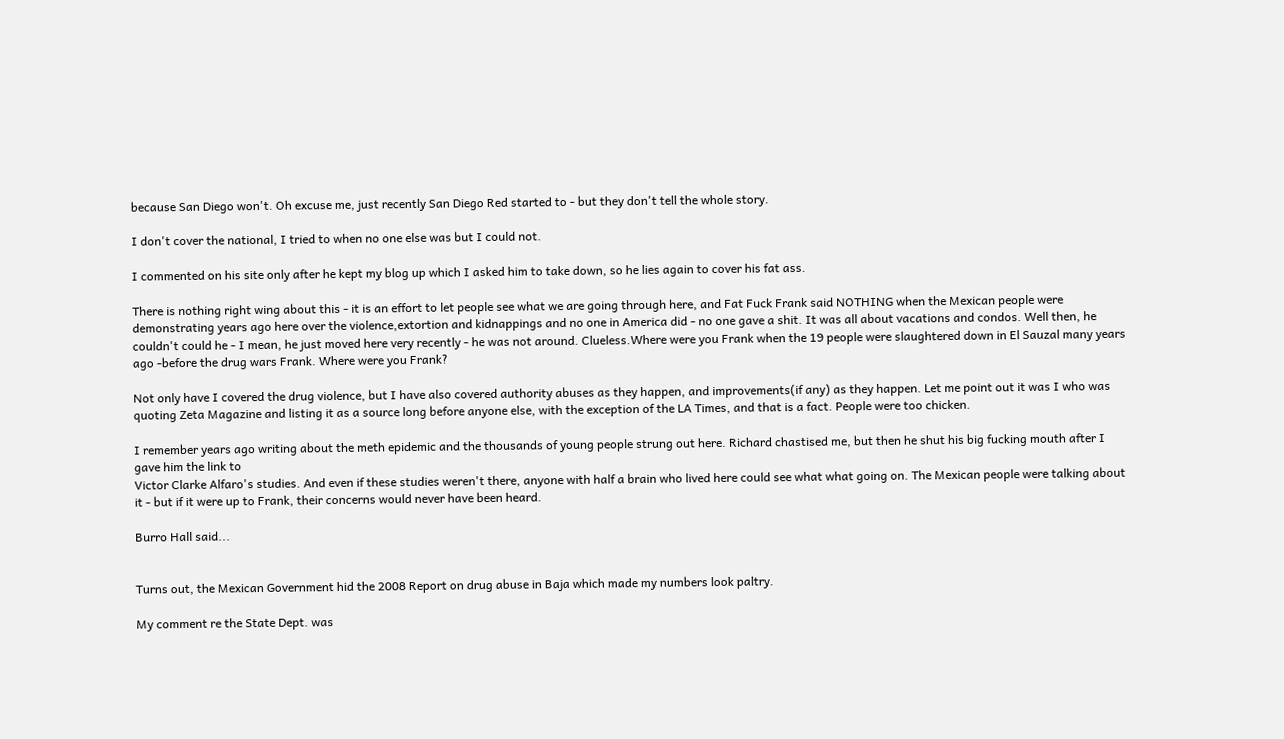because San Diego won't. Oh excuse me, just recently San Diego Red started to - but they don't tell the whole story.

I don't cover the national, I tried to when no one else was but I could not.

I commented on his site only after he kept my blog up which I asked him to take down, so he lies again to cover his fat ass.

There is nothing right wing about this - it is an effort to let people see what we are going through here, and Fat Fuck Frank said NOTHING when the Mexican people were demonstrating years ago here over the violence,extortion and kidnappings and no one in America did - no one gave a shit. It was all about vacations and condos. Well then, he couldn't could he - I mean, he just moved here very recently - he was not around. Clueless.Where were you Frank when the 19 people were slaughtered down in El Sauzal many years ago -before the drug wars Frank. Where were you Frank?

Not only have I covered the drug violence, but I have also covered authority abuses as they happen, and improvements(if any) as they happen. Let me point out it was I who was quoting Zeta Magazine and listing it as a source long before anyone else, with the exception of the LA Times, and that is a fact. People were too chicken.

I remember years ago writing about the meth epidemic and the thousands of young people strung out here. Richard chastised me, but then he shut his big fucking mouth after I gave him the link to
Victor Clarke Alfaro's studies. And even if these studies weren't there, anyone with half a brain who lived here could see what what going on. The Mexican people were talking about it - but if it were up to Frank, their concerns would never have been heard.

Burro Hall said...


Turns out, the Mexican Government hid the 2008 Report on drug abuse in Baja which made my numbers look paltry.

My comment re the State Dept. was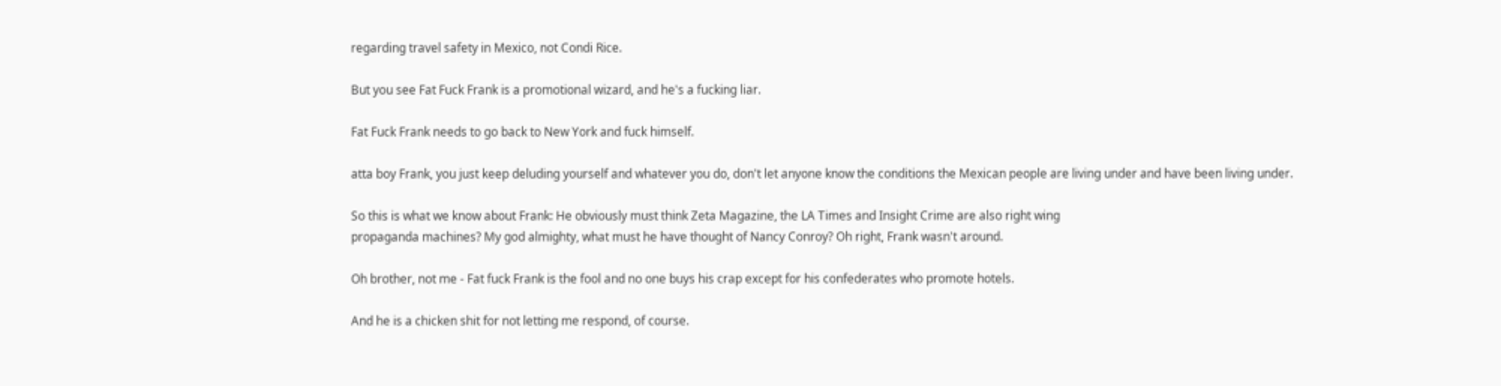regarding travel safety in Mexico, not Condi Rice.

But you see Fat Fuck Frank is a promotional wizard, and he's a fucking liar.

Fat Fuck Frank needs to go back to New York and fuck himself.

atta boy Frank, you just keep deluding yourself and whatever you do, don't let anyone know the conditions the Mexican people are living under and have been living under.

So this is what we know about Frank: He obviously must think Zeta Magazine, the LA Times and Insight Crime are also right wing
propaganda machines? My god almighty, what must he have thought of Nancy Conroy? Oh right, Frank wasn't around.

Oh brother, not me - Fat fuck Frank is the fool and no one buys his crap except for his confederates who promote hotels.

And he is a chicken shit for not letting me respond, of course.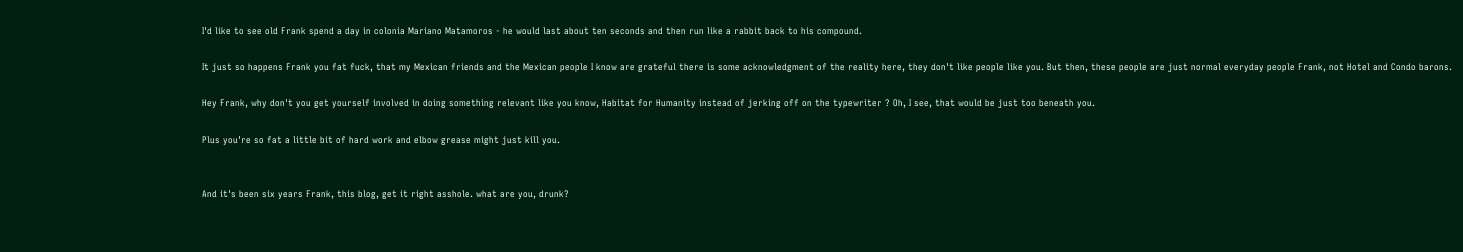I'd like to see old Frank spend a day in colonia Mariano Matamoros - he would last about ten seconds and then run like a rabbit back to his compound.

It just so happens Frank you fat fuck, that my Mexican friends and the Mexican people I know are grateful there is some acknowledgment of the reality here, they don't like people like you. But then, these people are just normal everyday people Frank, not Hotel and Condo barons.

Hey Frank, why don't you get yourself involved in doing something relevant like you know, Habitat for Humanity instead of jerking off on the typewriter ? Oh, I see, that would be just too beneath you.

Plus you're so fat a little bit of hard work and elbow grease might just kill you.


And it's been six years Frank, this blog, get it right asshole. what are you, drunk?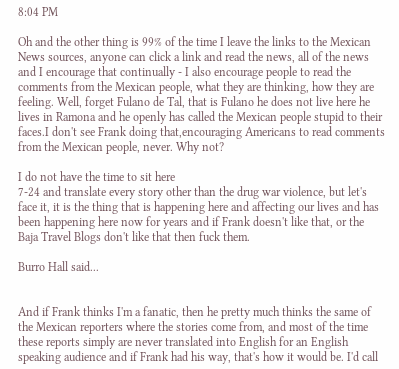8:04 PM

Oh and the other thing is 99% of the time I leave the links to the Mexican News sources, anyone can click a link and read the news, all of the news and I encourage that continually - I also encourage people to read the comments from the Mexican people, what they are thinking, how they are feeling. Well, forget Fulano de Tal, that is Fulano he does not live here he lives in Ramona and he openly has called the Mexican people stupid to their faces.I don't see Frank doing that,encouraging Americans to read comments from the Mexican people, never. Why not?

I do not have the time to sit here
7-24 and translate every story other than the drug war violence, but let's face it, it is the thing that is happening here and affecting our lives and has been happening here now for years and if Frank doesn't like that, or the
Baja Travel Blogs don't like that then fuck them.

Burro Hall said...


And if Frank thinks I'm a fanatic, then he pretty much thinks the same of the Mexican reporters where the stories come from, and most of the time these reports simply are never translated into English for an English speaking audience and if Frank had his way, that's how it would be. I'd call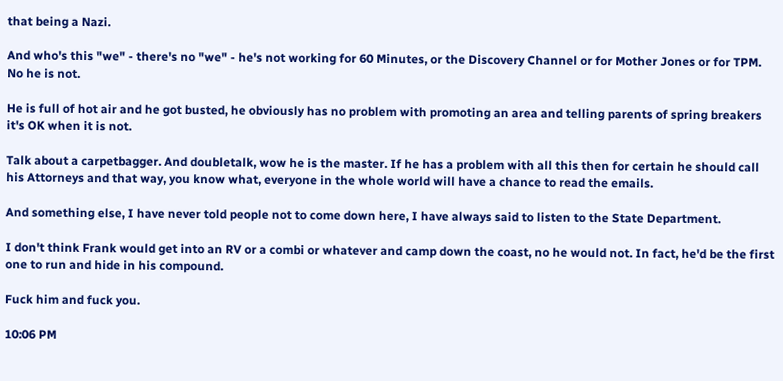that being a Nazi.

And who's this "we" - there's no "we" - he's not working for 60 Minutes, or the Discovery Channel or for Mother Jones or for TPM. No he is not.

He is full of hot air and he got busted, he obviously has no problem with promoting an area and telling parents of spring breakers it's OK when it is not.

Talk about a carpetbagger. And doubletalk, wow he is the master. If he has a problem with all this then for certain he should call his Attorneys and that way, you know what, everyone in the whole world will have a chance to read the emails.

And something else, I have never told people not to come down here, I have always said to listen to the State Department.

I don't think Frank would get into an RV or a combi or whatever and camp down the coast, no he would not. In fact, he'd be the first one to run and hide in his compound.

Fuck him and fuck you.

10:06 PM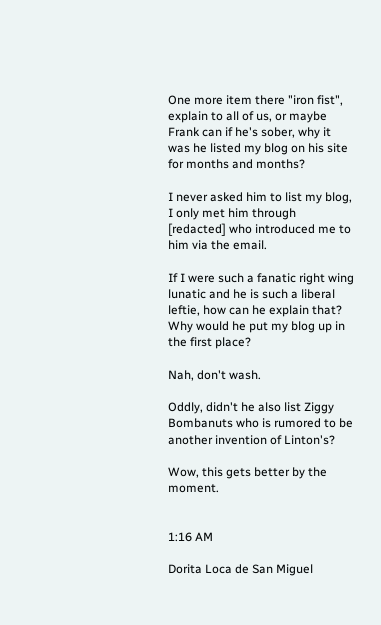One more item there "iron fist", explain to all of us, or maybe Frank can if he's sober, why it was he listed my blog on his site for months and months?

I never asked him to list my blog, I only met him through [redacted] who introduced me to him via the email.

If I were such a fanatic right wing lunatic and he is such a liberal leftie, how can he explain that? Why would he put my blog up in the first place?

Nah, don't wash.

Oddly, didn't he also list Ziggy Bombanuts who is rumored to be another invention of Linton's?

Wow, this gets better by the moment.


1:16 AM

Dorita Loca de San Miguel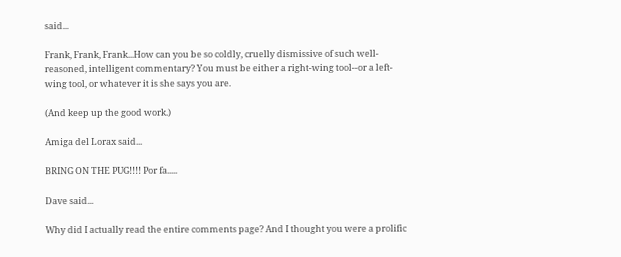said...

Frank, Frank, Frank...How can you be so coldly, cruelly dismissive of such well-reasoned, intelligent commentary? You must be either a right-wing tool--or a left-wing tool, or whatever it is she says you are.

(And keep up the good work.)

Amiga del Lorax said...

BRING ON THE PUG!!!! Por fa.....

Dave said...

Why did I actually read the entire comments page? And I thought you were a prolific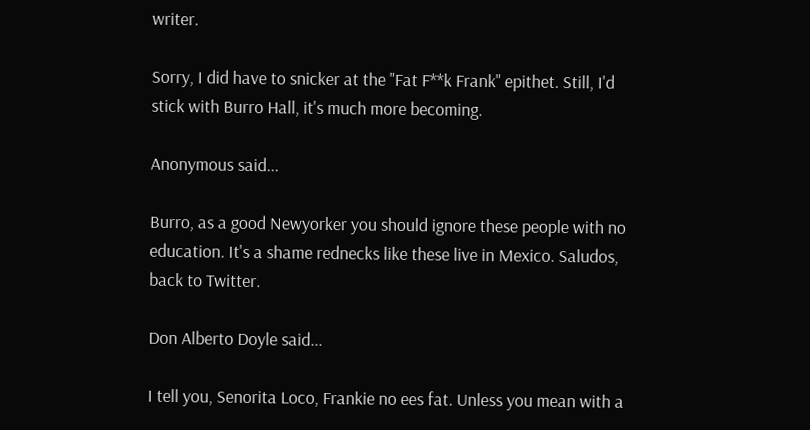writer.

Sorry, I did have to snicker at the "Fat F**k Frank" epithet. Still, I'd stick with Burro Hall, it's much more becoming.

Anonymous said...

Burro, as a good Newyorker you should ignore these people with no education. It's a shame rednecks like these live in Mexico. Saludos, back to Twitter.

Don Alberto Doyle said...

I tell you, Senorita Loco, Frankie no ees fat. Unless you mean with a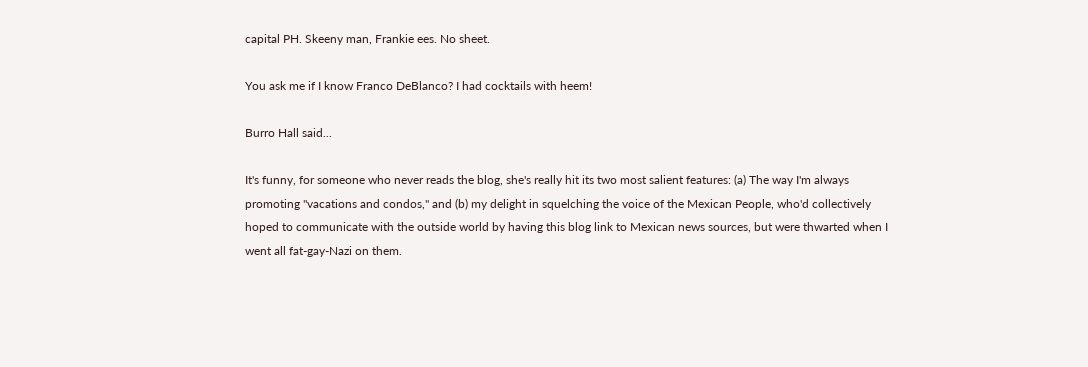capital PH. Skeeny man, Frankie ees. No sheet.

You ask me if I know Franco DeBlanco? I had cocktails with heem!

Burro Hall said...

It's funny, for someone who never reads the blog, she's really hit its two most salient features: (a) The way I'm always promoting "vacations and condos," and (b) my delight in squelching the voice of the Mexican People, who'd collectively hoped to communicate with the outside world by having this blog link to Mexican news sources, but were thwarted when I went all fat-gay-Nazi on them.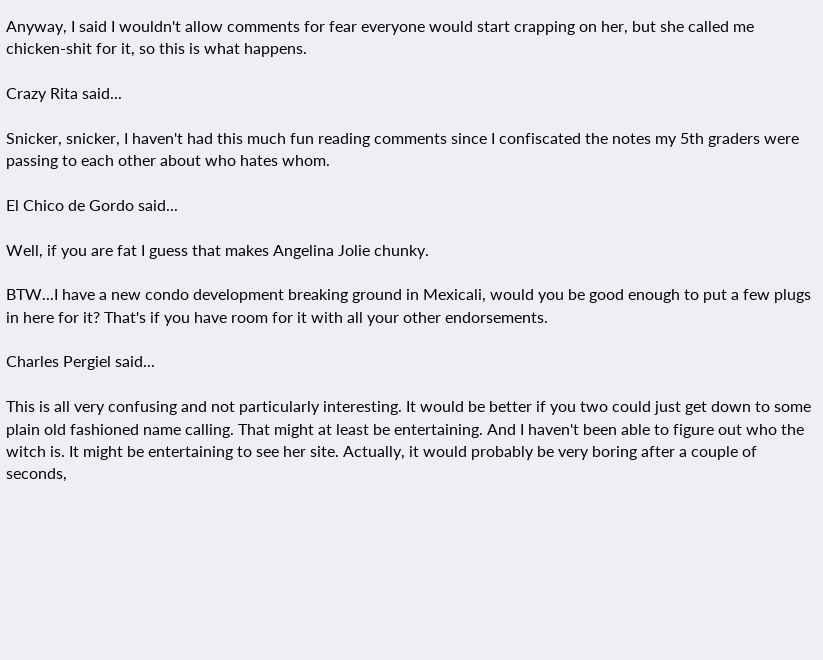Anyway, I said I wouldn't allow comments for fear everyone would start crapping on her, but she called me chicken-shit for it, so this is what happens.

Crazy Rita said...

Snicker, snicker, I haven't had this much fun reading comments since I confiscated the notes my 5th graders were passing to each other about who hates whom.

El Chico de Gordo said...

Well, if you are fat I guess that makes Angelina Jolie chunky.

BTW...I have a new condo development breaking ground in Mexicali, would you be good enough to put a few plugs in here for it? That's if you have room for it with all your other endorsements.

Charles Pergiel said...

This is all very confusing and not particularly interesting. It would be better if you two could just get down to some plain old fashioned name calling. That might at least be entertaining. And I haven't been able to figure out who the witch is. It might be entertaining to see her site. Actually, it would probably be very boring after a couple of seconds,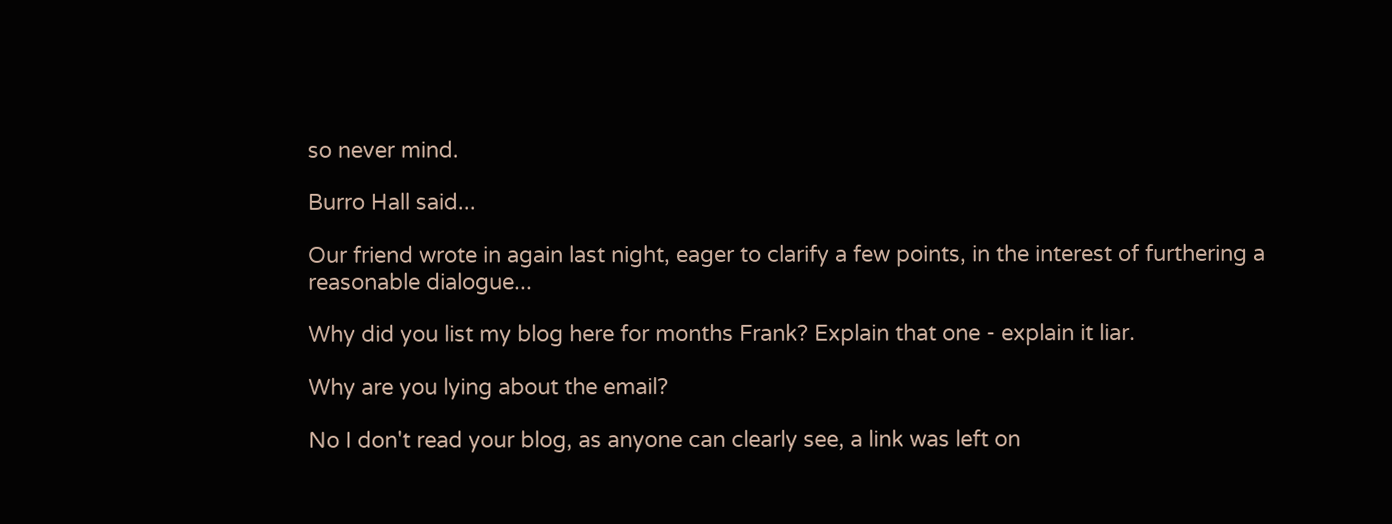so never mind.

Burro Hall said...

Our friend wrote in again last night, eager to clarify a few points, in the interest of furthering a reasonable dialogue...

Why did you list my blog here for months Frank? Explain that one - explain it liar.

Why are you lying about the email?

No I don't read your blog, as anyone can clearly see, a link was left on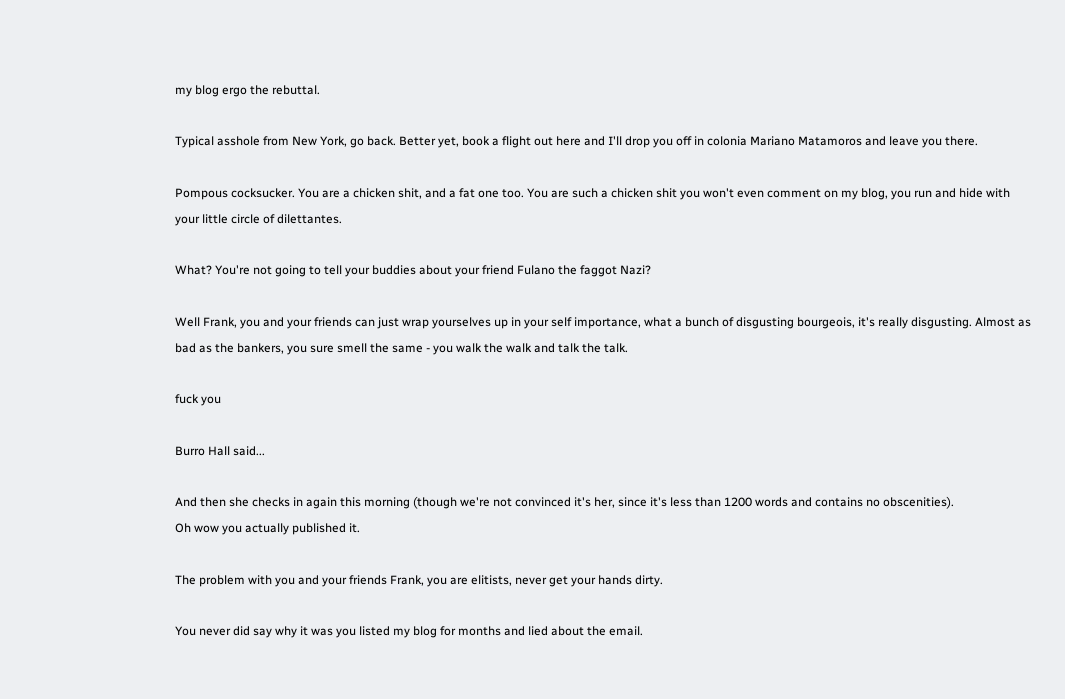my blog ergo the rebuttal.

Typical asshole from New York, go back. Better yet, book a flight out here and I'll drop you off in colonia Mariano Matamoros and leave you there.

Pompous cocksucker. You are a chicken shit, and a fat one too. You are such a chicken shit you won't even comment on my blog, you run and hide with your little circle of dilettantes.

What? You're not going to tell your buddies about your friend Fulano the faggot Nazi?

Well Frank, you and your friends can just wrap yourselves up in your self importance, what a bunch of disgusting bourgeois, it's really disgusting. Almost as bad as the bankers, you sure smell the same - you walk the walk and talk the talk.

fuck you

Burro Hall said...

And then she checks in again this morning (though we're not convinced it's her, since it's less than 1200 words and contains no obscenities).
Oh wow you actually published it.

The problem with you and your friends Frank, you are elitists, never get your hands dirty.

You never did say why it was you listed my blog for months and lied about the email.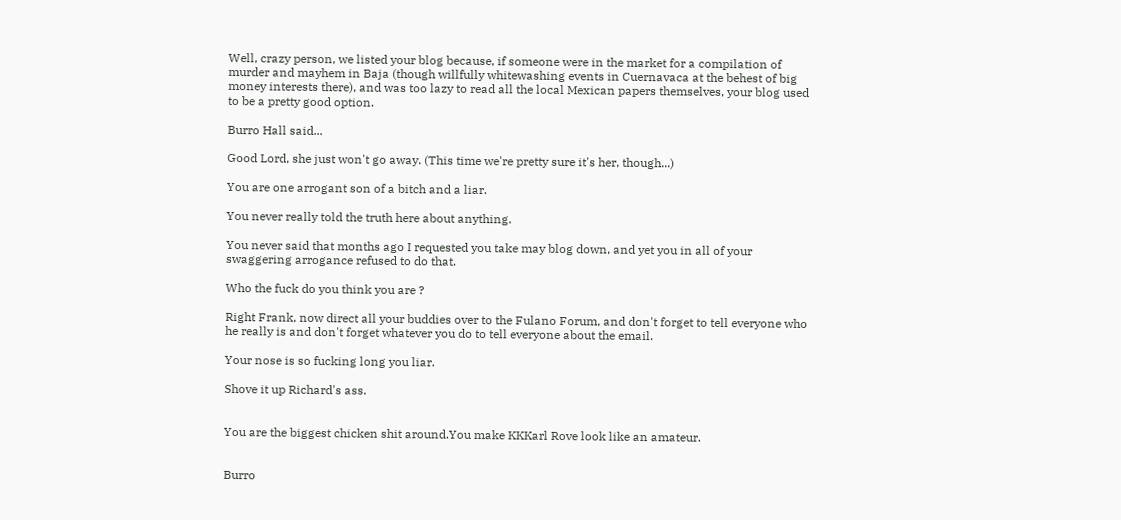Well, crazy person, we listed your blog because, if someone were in the market for a compilation of murder and mayhem in Baja (though willfully whitewashing events in Cuernavaca at the behest of big money interests there), and was too lazy to read all the local Mexican papers themselves, your blog used to be a pretty good option.

Burro Hall said...

Good Lord, she just won't go away. (This time we're pretty sure it's her, though...)

You are one arrogant son of a bitch and a liar.

You never really told the truth here about anything.

You never said that months ago I requested you take may blog down, and yet you in all of your swaggering arrogance refused to do that.

Who the fuck do you think you are ?

Right Frank, now direct all your buddies over to the Fulano Forum, and don't forget to tell everyone who he really is and don't forget whatever you do to tell everyone about the email.

Your nose is so fucking long you liar.

Shove it up Richard's ass.


You are the biggest chicken shit around.You make KKKarl Rove look like an amateur.


Burro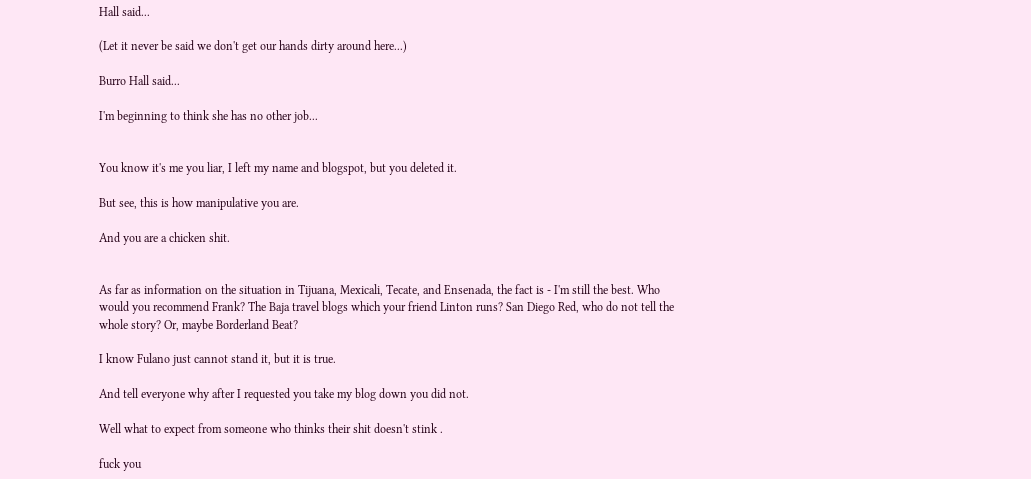Hall said...

(Let it never be said we don't get our hands dirty around here...)

Burro Hall said...

I'm beginning to think she has no other job...


You know it's me you liar, I left my name and blogspot, but you deleted it.

But see, this is how manipulative you are.

And you are a chicken shit.


As far as information on the situation in Tijuana, Mexicali, Tecate, and Ensenada, the fact is - I'm still the best. Who would you recommend Frank? The Baja travel blogs which your friend Linton runs? San Diego Red, who do not tell the whole story? Or, maybe Borderland Beat?

I know Fulano just cannot stand it, but it is true.

And tell everyone why after I requested you take my blog down you did not.

Well what to expect from someone who thinks their shit doesn't stink .

fuck you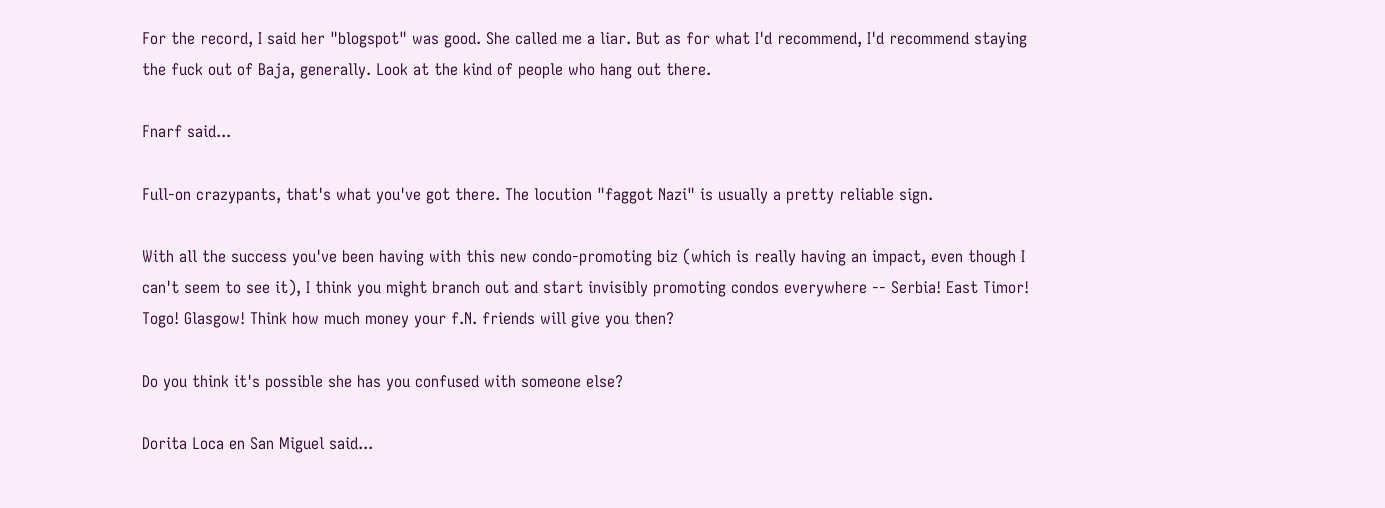For the record, I said her "blogspot" was good. She called me a liar. But as for what I'd recommend, I'd recommend staying the fuck out of Baja, generally. Look at the kind of people who hang out there.

Fnarf said...

Full-on crazypants, that's what you've got there. The locution "faggot Nazi" is usually a pretty reliable sign.

With all the success you've been having with this new condo-promoting biz (which is really having an impact, even though I can't seem to see it), I think you might branch out and start invisibly promoting condos everywhere -- Serbia! East Timor! Togo! Glasgow! Think how much money your f.N. friends will give you then?

Do you think it's possible she has you confused with someone else?

Dorita Loca en San Miguel said...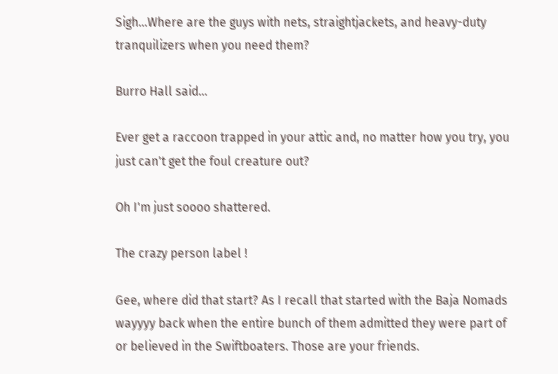Sigh...Where are the guys with nets, straightjackets, and heavy-duty tranquilizers when you need them?

Burro Hall said...

Ever get a raccoon trapped in your attic and, no matter how you try, you just can't get the foul creature out?

Oh I'm just soooo shattered.

The crazy person label !

Gee, where did that start? As I recall that started with the Baja Nomads wayyyy back when the entire bunch of them admitted they were part of or believed in the Swiftboaters. Those are your friends.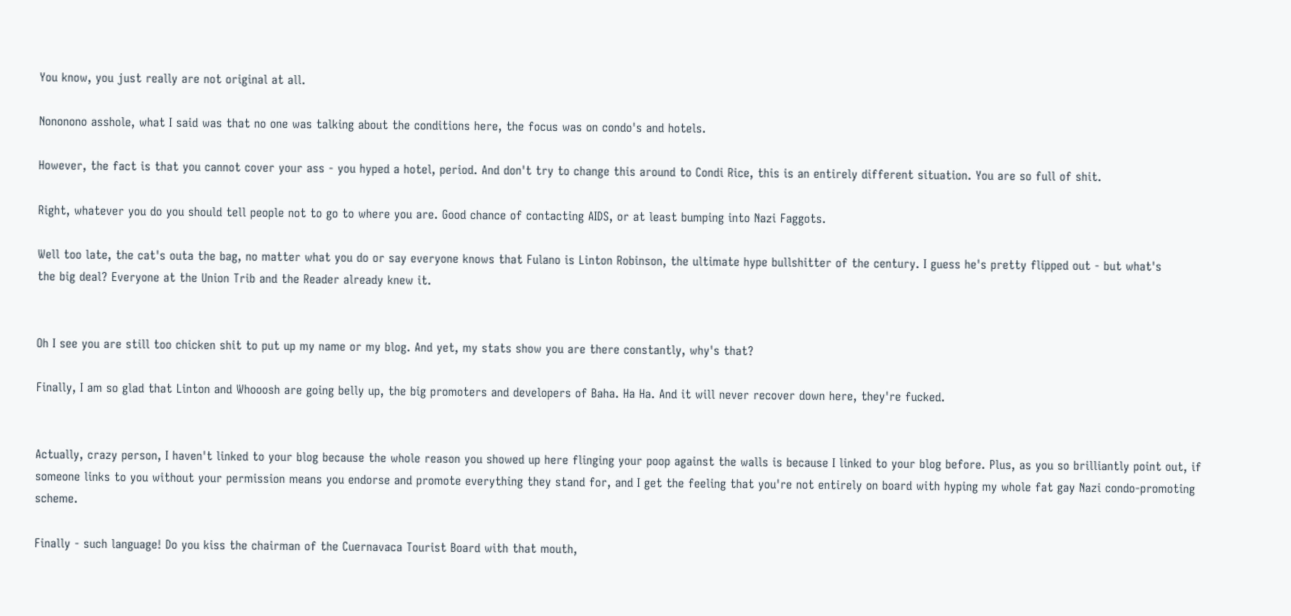You know, you just really are not original at all.

Nononono asshole, what I said was that no one was talking about the conditions here, the focus was on condo's and hotels.

However, the fact is that you cannot cover your ass - you hyped a hotel, period. And don't try to change this around to Condi Rice, this is an entirely different situation. You are so full of shit.

Right, whatever you do you should tell people not to go to where you are. Good chance of contacting AIDS, or at least bumping into Nazi Faggots.

Well too late, the cat's outa the bag, no matter what you do or say everyone knows that Fulano is Linton Robinson, the ultimate hype bullshitter of the century. I guess he's pretty flipped out - but what's
the big deal? Everyone at the Union Trib and the Reader already knew it.


Oh I see you are still too chicken shit to put up my name or my blog. And yet, my stats show you are there constantly, why's that?

Finally, I am so glad that Linton and Whooosh are going belly up, the big promoters and developers of Baha. Ha Ha. And it will never recover down here, they're fucked.


Actually, crazy person, I haven't linked to your blog because the whole reason you showed up here flinging your poop against the walls is because I linked to your blog before. Plus, as you so brilliantly point out, if someone links to you without your permission means you endorse and promote everything they stand for, and I get the feeling that you're not entirely on board with hyping my whole fat gay Nazi condo-promoting scheme.

Finally - such language! Do you kiss the chairman of the Cuernavaca Tourist Board with that mouth,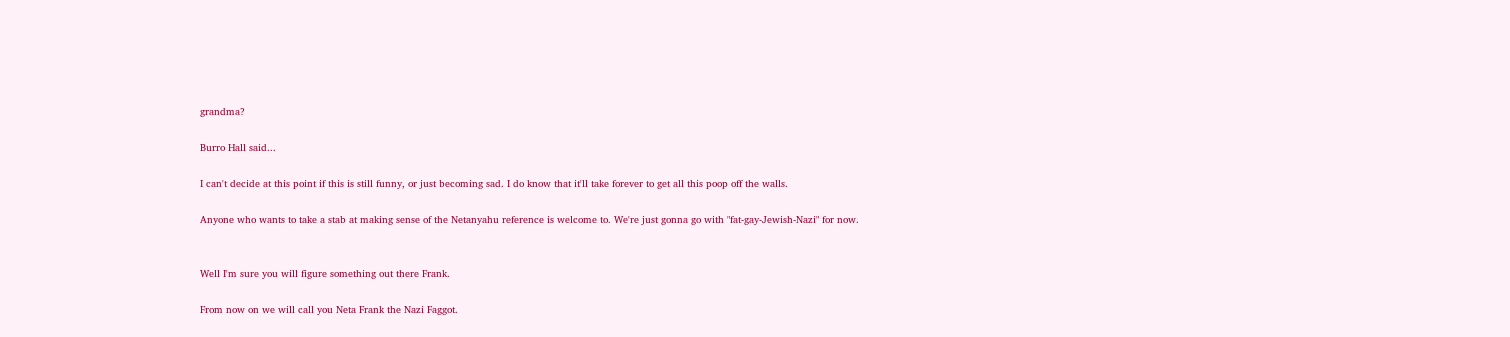grandma?

Burro Hall said...

I can't decide at this point if this is still funny, or just becoming sad. I do know that it'll take forever to get all this poop off the walls.

Anyone who wants to take a stab at making sense of the Netanyahu reference is welcome to. We're just gonna go with "fat-gay-Jewish-Nazi" for now.


Well I'm sure you will figure something out there Frank.

From now on we will call you Neta Frank the Nazi Faggot.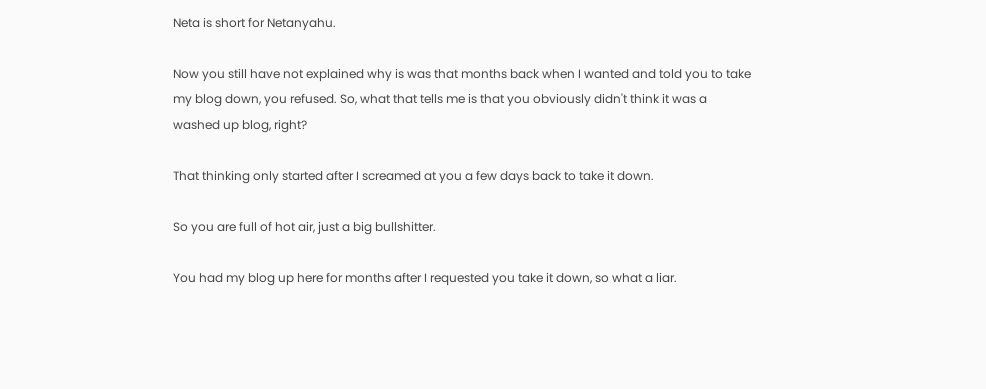Neta is short for Netanyahu.

Now you still have not explained why is was that months back when I wanted and told you to take my blog down, you refused. So, what that tells me is that you obviously didn't think it was a washed up blog, right?

That thinking only started after I screamed at you a few days back to take it down.

So you are full of hot air, just a big bullshitter.

You had my blog up here for months after I requested you take it down, so what a liar.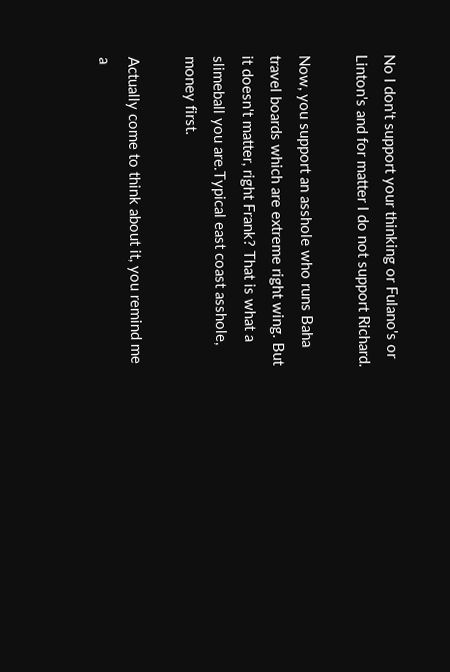No I don't support your thinking or Fulano's or Linton's and for matter I do not support Richard.

Now, you support an asshole who runs Baha travel boards which are extreme right wing. But it doesn't matter, right Frank? That is what a slimeball you are.Typical east coast asshole, money first.

Actually come to think about it, you remind me a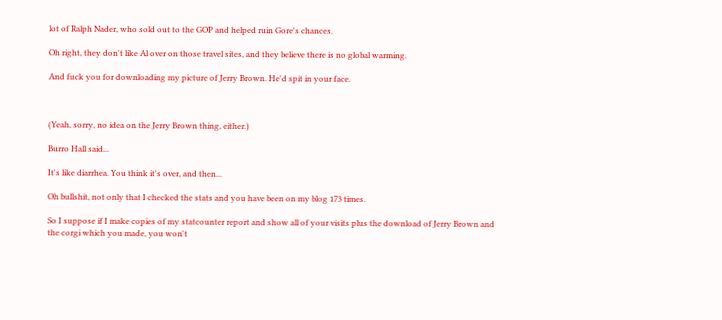lot of Ralph Nader, who sold out to the GOP and helped ruin Gore's chances.

Oh right, they don't like Al over on those travel sites, and they believe there is no global warming.

And fuck you for downloading my picture of Jerry Brown. He'd spit in your face.



(Yeah, sorry, no idea on the Jerry Brown thing, either.)

Burro Hall said...

It's like diarrhea. You think it's over, and then...

Oh bullshit, not only that I checked the stats and you have been on my blog 173 times.

So I suppose if I make copies of my statcounter report and show all of your visits plus the download of Jerry Brown and the corgi which you made, you won't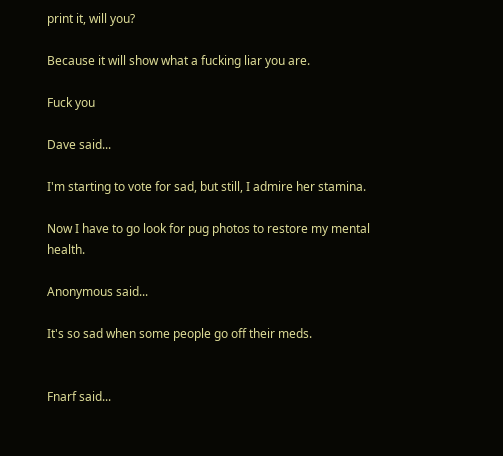print it, will you?

Because it will show what a fucking liar you are.

Fuck you

Dave said...

I'm starting to vote for sad, but still, I admire her stamina.

Now I have to go look for pug photos to restore my mental health.

Anonymous said...

It's so sad when some people go off their meds.


Fnarf said...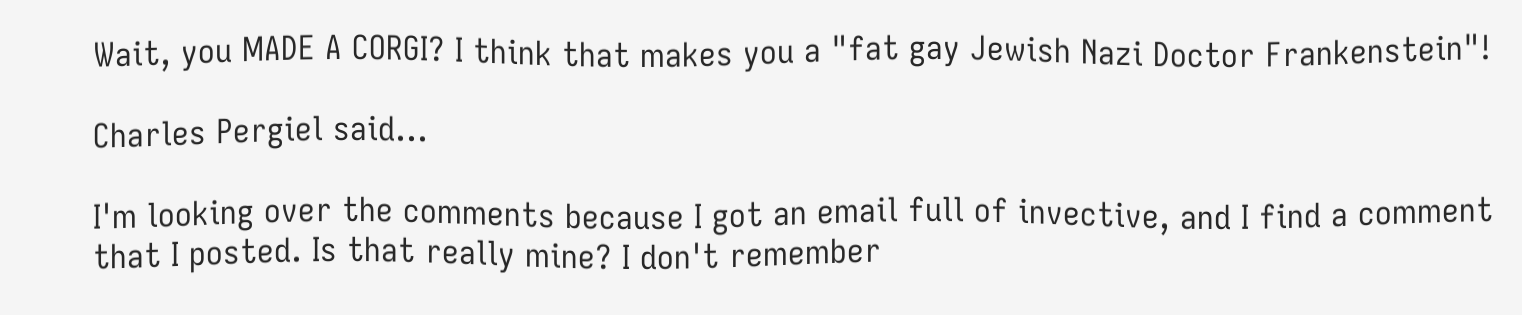Wait, you MADE A CORGI? I think that makes you a "fat gay Jewish Nazi Doctor Frankenstein"!

Charles Pergiel said...

I'm looking over the comments because I got an email full of invective, and I find a comment that I posted. Is that really mine? I don't remember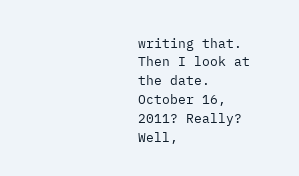writing that. Then I look at the date. October 16, 2011? Really? Well,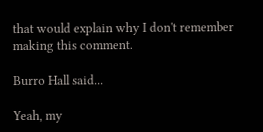that would explain why I don't remember making this comment.

Burro Hall said...

Yeah, my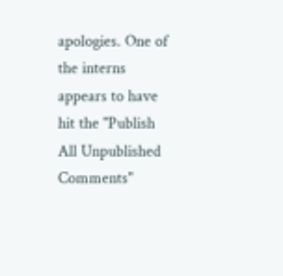apologies. One of the interns appears to have hit the "Publish All Unpublished Comments"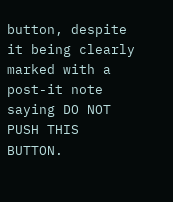button, despite it being clearly marked with a post-it note saying DO NOT PUSH THIS BUTTON.